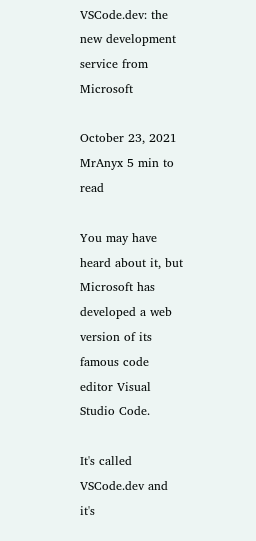VSCode.dev: the new development service from Microsoft

October 23, 2021 MrAnyx 5 min to read

You may have heard about it, but Microsoft has developed a web version of its famous code editor Visual Studio Code.

It's called VSCode.dev and it's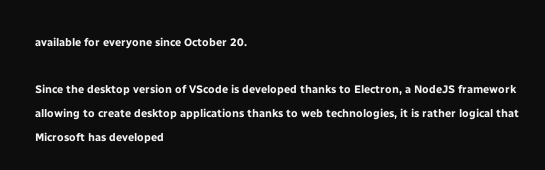available for everyone since October 20.

Since the desktop version of VScode is developed thanks to Electron, a NodeJS framework allowing to create desktop applications thanks to web technologies, it is rather logical that Microsoft has developed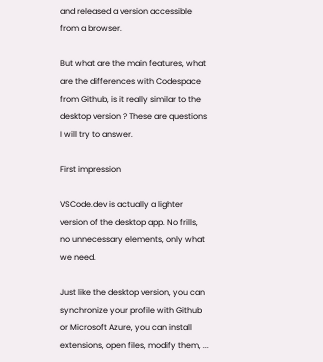and released a version accessible from a browser.

But what are the main features, what are the differences with Codespace from Github, is it really similar to the desktop version ? These are questions I will try to answer.

First impression

VSCode.dev is actually a lighter version of the desktop app. No frills, no unnecessary elements, only what we need.

Just like the desktop version, you can synchronize your profile with Github or Microsoft Azure, you can install extensions, open files, modify them, ...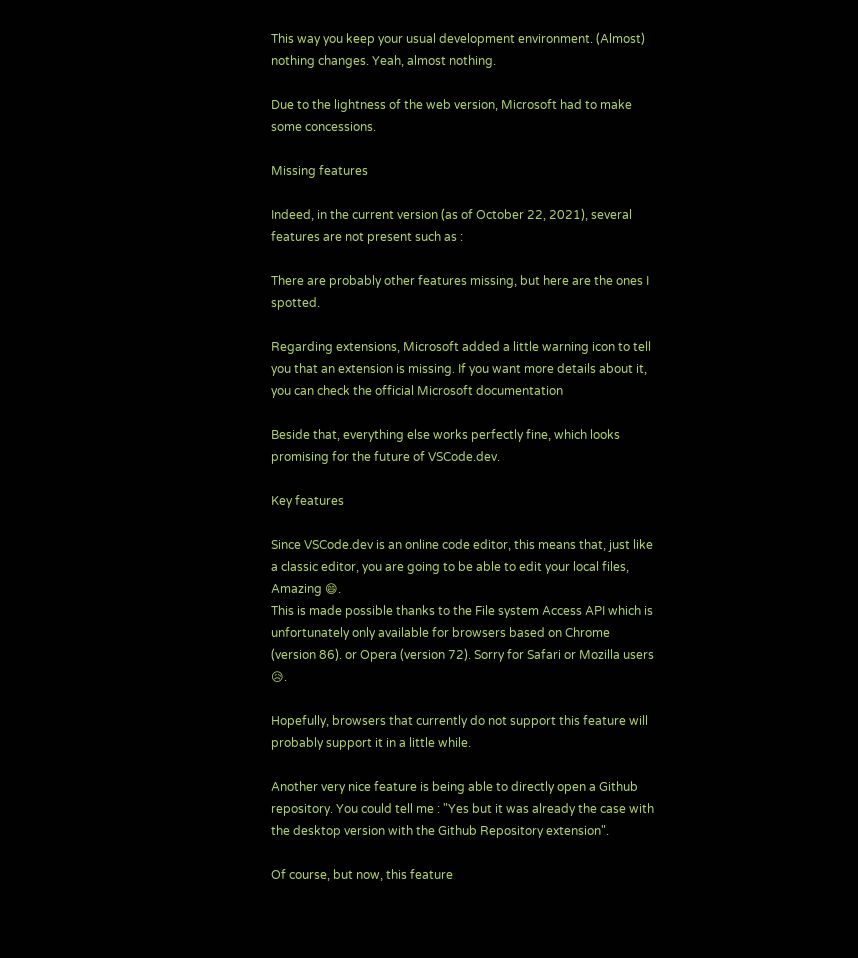This way you keep your usual development environment. (Almost) nothing changes. Yeah, almost nothing.

Due to the lightness of the web version, Microsoft had to make some concessions.

Missing features

Indeed, in the current version (as of October 22, 2021), several features are not present such as :

There are probably other features missing, but here are the ones I spotted.

Regarding extensions, Microsoft added a little warning icon to tell you that an extension is missing. If you want more details about it, you can check the official Microsoft documentation

Beside that, everything else works perfectly fine, which looks promising for the future of VSCode.dev.

Key features

Since VSCode.dev is an online code editor, this means that, just like a classic editor, you are going to be able to edit your local files, Amazing 😄.
This is made possible thanks to the File system Access API which is unfortunately only available for browsers based on Chrome (version 86). or Opera (version 72). Sorry for Safari or Mozilla users 😥.

Hopefully, browsers that currently do not support this feature will probably support it in a little while.

Another very nice feature is being able to directly open a Github repository. You could tell me : "Yes but it was already the case with the desktop version with the Github Repository extension".

Of course, but now, this feature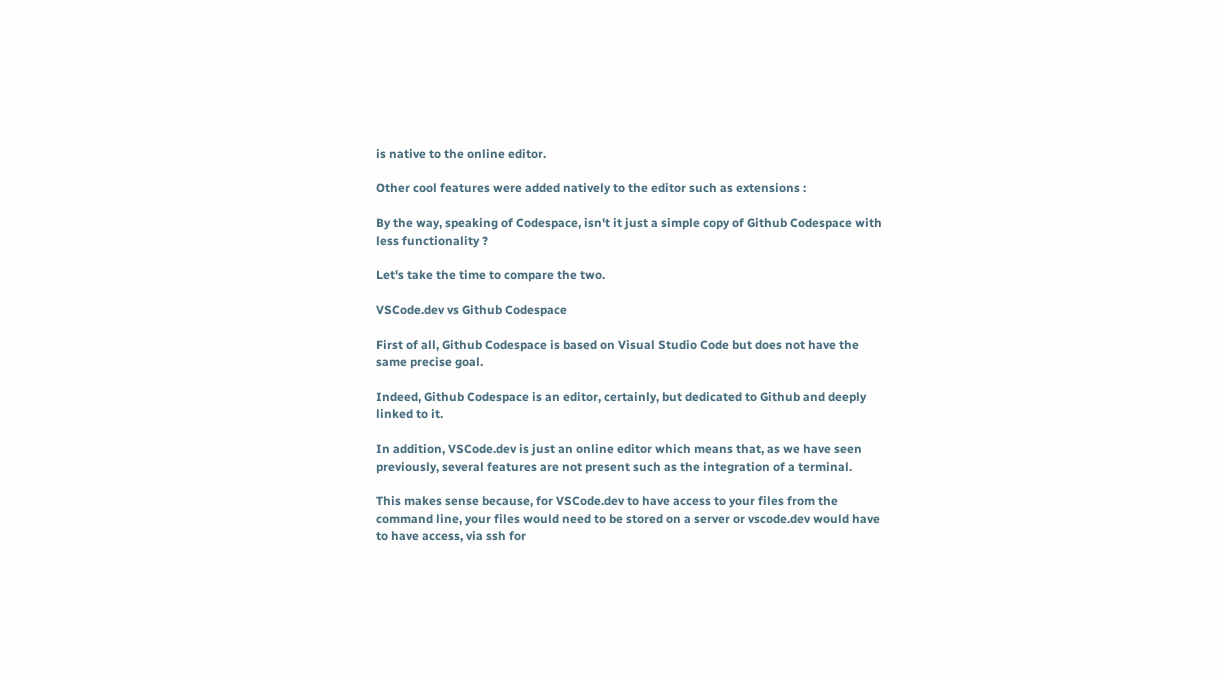is native to the online editor.

Other cool features were added natively to the editor such as extensions :

By the way, speaking of Codespace, isn't it just a simple copy of Github Codespace with less functionality ?

Let's take the time to compare the two.

VSCode.dev vs Github Codespace

First of all, Github Codespace is based on Visual Studio Code but does not have the same precise goal.

Indeed, Github Codespace is an editor, certainly, but dedicated to Github and deeply linked to it.

In addition, VSCode.dev is just an online editor which means that, as we have seen previously, several features are not present such as the integration of a terminal.

This makes sense because, for VSCode.dev to have access to your files from the command line, your files would need to be stored on a server or vscode.dev would have to have access, via ssh for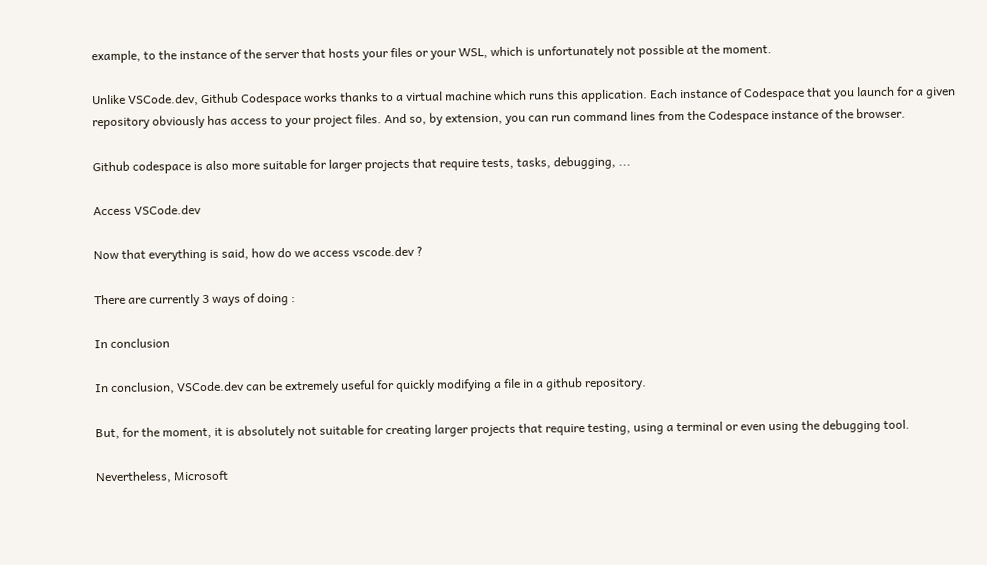example, to the instance of the server that hosts your files or your WSL, which is unfortunately not possible at the moment.

Unlike VSCode.dev, Github Codespace works thanks to a virtual machine which runs this application. Each instance of Codespace that you launch for a given repository obviously has access to your project files. And so, by extension, you can run command lines from the Codespace instance of the browser.

Github codespace is also more suitable for larger projects that require tests, tasks, debugging, ...

Access VSCode.dev

Now that everything is said, how do we access vscode.dev ?

There are currently 3 ways of doing :

In conclusion

In conclusion, VSCode.dev can be extremely useful for quickly modifying a file in a github repository.

But, for the moment, it is absolutely not suitable for creating larger projects that require testing, using a terminal or even using the debugging tool.

Nevertheless, Microsoft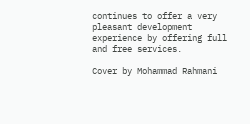continues to offer a very pleasant development experience by offering full and free services.

Cover by Mohammad Rahmani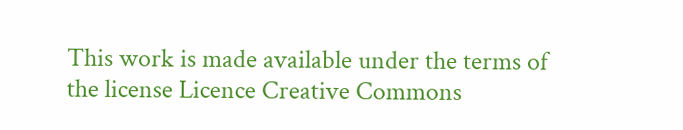This work is made available under the terms of the license Licence Creative Commons